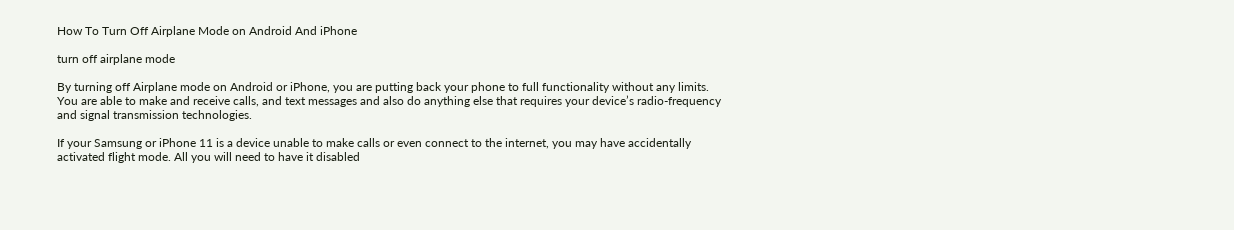How To Turn Off Airplane Mode on Android And iPhone

turn off airplane mode

By turning off Airplane mode on Android or iPhone, you are putting back your phone to full functionality without any limits. You are able to make and receive calls, and text messages and also do anything else that requires your device’s radio-frequency and signal transmission technologies.

If your Samsung or iPhone 11 is a device unable to make calls or even connect to the internet, you may have accidentally activated flight mode. All you will need to have it disabled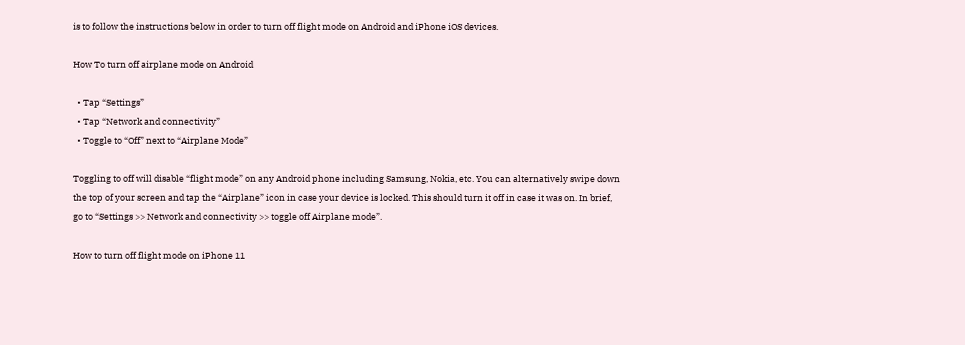is to follow the instructions below in order to turn off flight mode on Android and iPhone iOS devices.

How To turn off airplane mode on Android

  • Tap “Settings”
  • Tap “Network and connectivity”
  • Toggle to “Off” next to “Airplane Mode”

Toggling to off will disable “flight mode” on any Android phone including Samsung, Nokia, etc. You can alternatively swipe down the top of your screen and tap the “Airplane” icon in case your device is locked. This should turn it off in case it was on. In brief, go to “Settings >> Network and connectivity >> toggle off Airplane mode”.

How to turn off flight mode on iPhone 11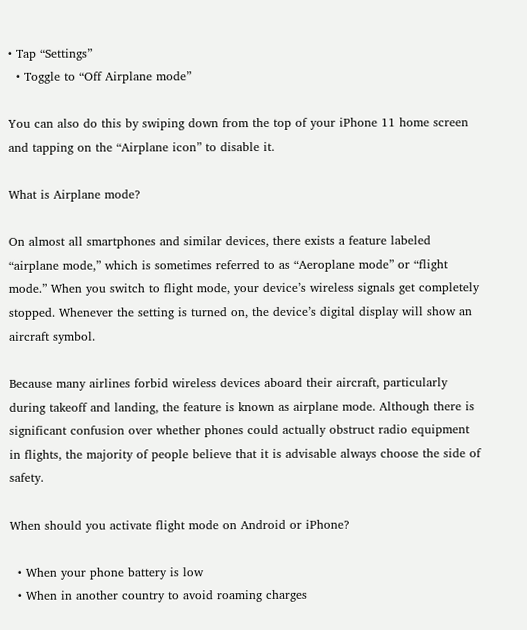• Tap “Settings”
  • Toggle to “Off Airplane mode”

You can also do this by swiping down from the top of your iPhone 11 home screen and tapping on the “Airplane icon” to disable it.

What is Airplane mode?

On almost all smartphones and similar devices, there exists a feature labeled “airplane mode,” which is sometimes referred to as “Aeroplane mode” or “flight mode.” When you switch to flight mode, your device’s wireless signals get completely stopped. Whenever the setting is turned on, the device’s digital display will show an aircraft symbol.

Because many airlines forbid wireless devices aboard their aircraft, particularly during takeoff and landing, the feature is known as airplane mode. Although there is significant confusion over whether phones could actually obstruct radio equipment in flights, the majority of people believe that it is advisable always choose the side of safety.

When should you activate flight mode on Android or iPhone?

  • When your phone battery is low
  • When in another country to avoid roaming charges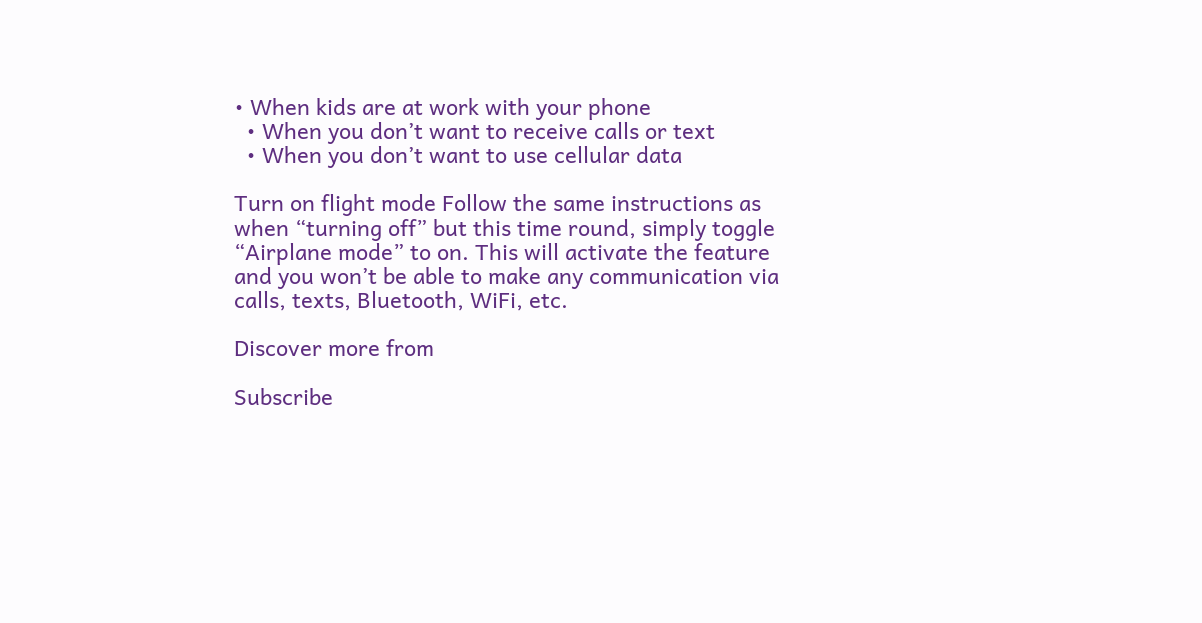• When kids are at work with your phone
  • When you don’t want to receive calls or text
  • When you don’t want to use cellular data

Turn on flight mode Follow the same instructions as when “turning off” but this time round, simply toggle “Airplane mode” to on. This will activate the feature and you won’t be able to make any communication via calls, texts, Bluetooth, WiFi, etc.

Discover more from

Subscribe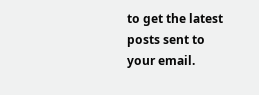to get the latest posts sent to your email.